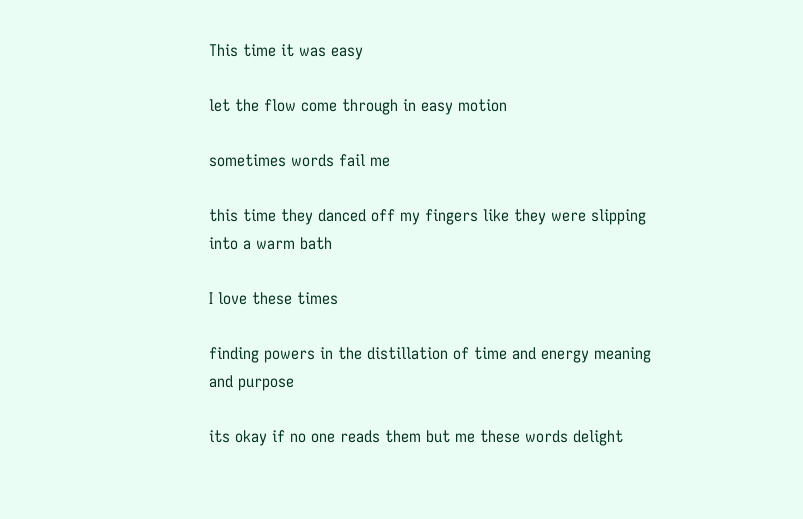This time it was easy

let the flow come through in easy motion

sometimes words fail me

this time they danced off my fingers like they were slipping into a warm bath

I love these times

finding powers in the distillation of time and energy meaning and purpose

its okay if no one reads them but me these words delight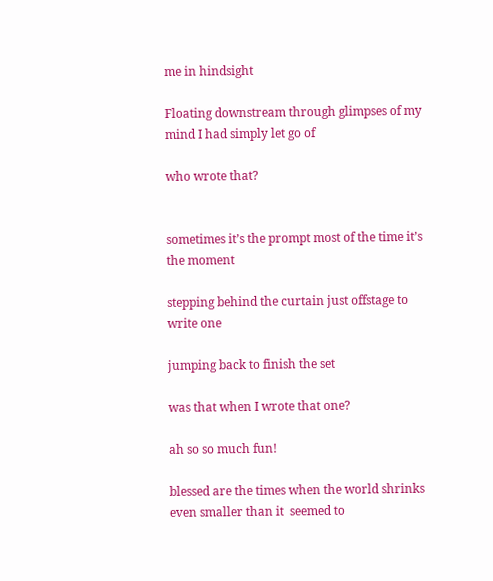me in hindsight

Floating downstream through glimpses of my mind I had simply let go of

who wrote that?


sometimes it’s the prompt most of the time it’s the moment

stepping behind the curtain just offstage to write one

jumping back to finish the set

was that when I wrote that one?

ah so so much fun!

blessed are the times when the world shrinks even smaller than it  seemed to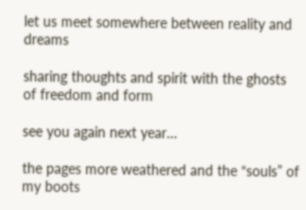let us meet somewhere between reality and dreams

sharing thoughts and spirit with the ghosts of freedom and form

see you again next year…

the pages more weathered and the “souls” of my boots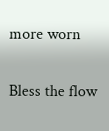more worn

Bless the flow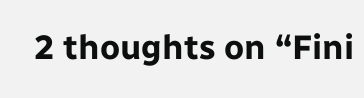2 thoughts on “Fini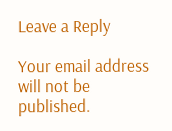Leave a Reply

Your email address will not be published.